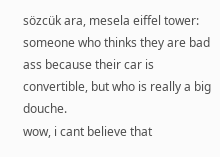sözcük ara, mesela eiffel tower:
someone who thinks they are bad ass because their car is convertible, but who is really a big douche.
wow, i cant believe that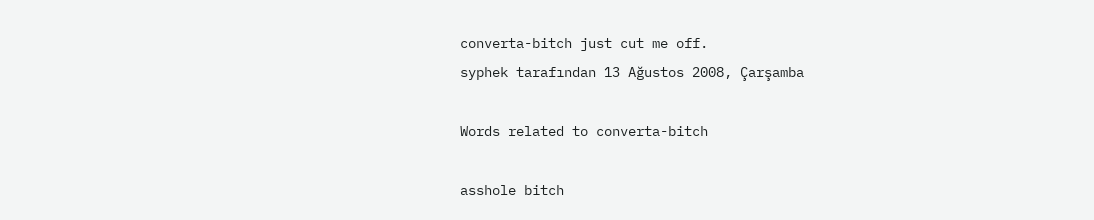converta-bitch just cut me off.
syphek tarafından 13 Ağustos 2008, Çarşamba

Words related to converta-bitch

asshole bitch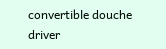convertible douche driver